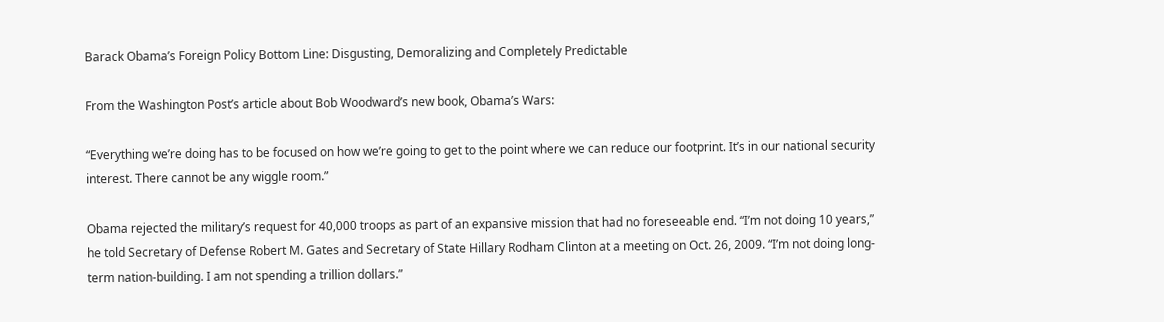Barack Obama’s Foreign Policy Bottom Line: Disgusting, Demoralizing and Completely Predictable

From the Washington Post’s article about Bob Woodward’s new book, Obama’s Wars:

“Everything we’re doing has to be focused on how we’re going to get to the point where we can reduce our footprint. It’s in our national security interest. There cannot be any wiggle room.”

Obama rejected the military’s request for 40,000 troops as part of an expansive mission that had no foreseeable end. “I’m not doing 10 years,” he told Secretary of Defense Robert M. Gates and Secretary of State Hillary Rodham Clinton at a meeting on Oct. 26, 2009. “I’m not doing long-term nation-building. I am not spending a trillion dollars.”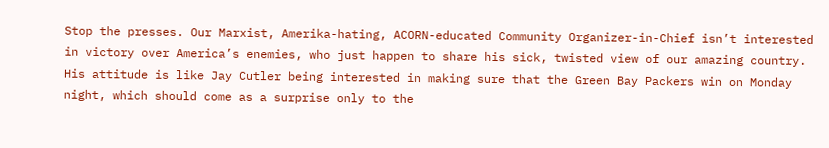Stop the presses. Our Marxist, Amerika-hating, ACORN-educated Community Organizer-in-Chief isn’t interested in victory over America’s enemies, who just happen to share his sick, twisted view of our amazing country. His attitude is like Jay Cutler being interested in making sure that the Green Bay Packers win on Monday night, which should come as a surprise only to the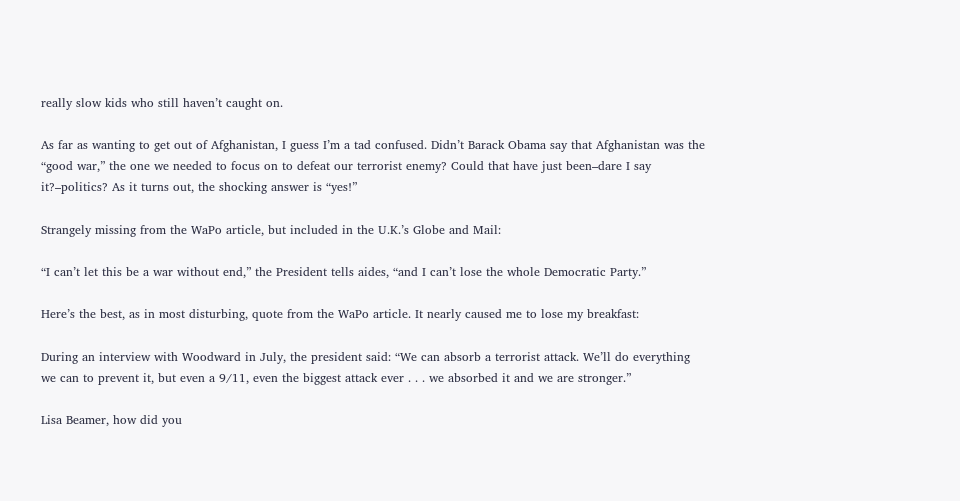really slow kids who still haven’t caught on.

As far as wanting to get out of Afghanistan, I guess I’m a tad confused. Didn’t Barack Obama say that Afghanistan was the “good war,” the one we needed to focus on to defeat our terrorist enemy? Could that have just been–dare I say it?–politics? As it turns out, the shocking answer is “yes!”

Strangely missing from the WaPo article, but included in the U.K.’s Globe and Mail:

“I can’t let this be a war without end,” the President tells aides, “and I can’t lose the whole Democratic Party.”

Here’s the best, as in most disturbing, quote from the WaPo article. It nearly caused me to lose my breakfast:

During an interview with Woodward in July, the president said: “We can absorb a terrorist attack. We’ll do everything we can to prevent it, but even a 9/11, even the biggest attack ever . . . we absorbed it and we are stronger.”

Lisa Beamer, how did you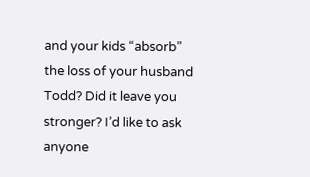and your kids “absorb” the loss of your husband Todd? Did it leave you stronger? I’d like to ask anyone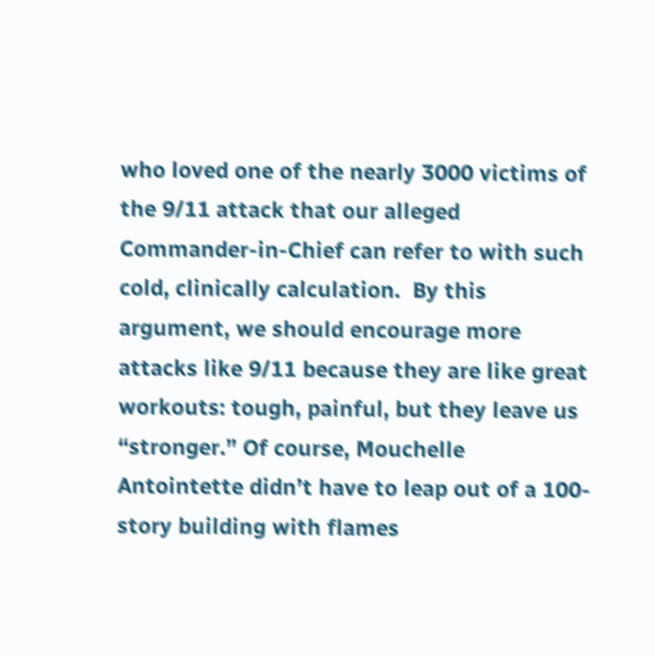who loved one of the nearly 3000 victims of the 9/11 attack that our alleged Commander-in-Chief can refer to with such cold, clinically calculation.  By this argument, we should encourage more attacks like 9/11 because they are like great workouts: tough, painful, but they leave us “stronger.” Of course, Mouchelle Antointette didn’t have to leap out of a 100-story building with flames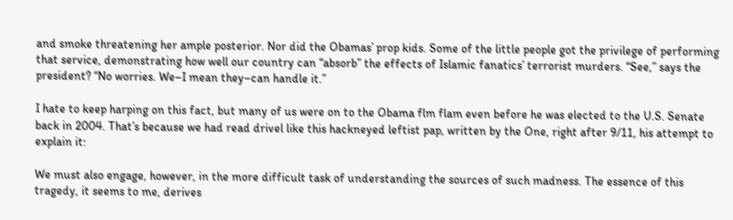and smoke threatening her ample posterior. Nor did the Obamas’ prop kids. Some of the little people got the privilege of performing that service, demonstrating how well our country can “absorb” the effects of Islamic fanatics’ terrorist murders. “See,” says the president? “No worries. We–I mean they–can handle it.”

I hate to keep harping on this fact, but many of us were on to the Obama flm flam even before he was elected to the U.S. Senate back in 2004. That’s because we had read drivel like this hackneyed leftist pap, written by the One, right after 9/11, his attempt to explain it:

We must also engage, however, in the more difficult task of understanding the sources of such madness. The essence of this tragedy, it seems to me, derives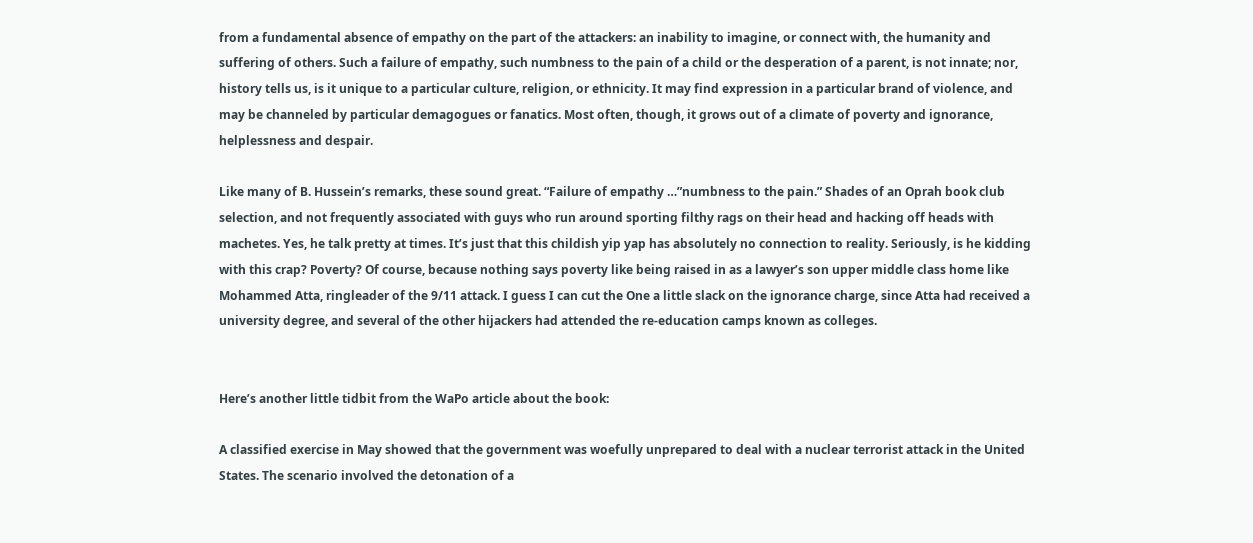from a fundamental absence of empathy on the part of the attackers: an inability to imagine, or connect with, the humanity and suffering of others. Such a failure of empathy, such numbness to the pain of a child or the desperation of a parent, is not innate; nor, history tells us, is it unique to a particular culture, religion, or ethnicity. It may find expression in a particular brand of violence, and may be channeled by particular demagogues or fanatics. Most often, though, it grows out of a climate of poverty and ignorance, helplessness and despair.

Like many of B. Hussein’s remarks, these sound great. “Failure of empathy …”numbness to the pain.” Shades of an Oprah book club selection, and not frequently associated with guys who run around sporting filthy rags on their head and hacking off heads with machetes. Yes, he talk pretty at times. It’s just that this childish yip yap has absolutely no connection to reality. Seriously, is he kidding with this crap? Poverty? Of course, because nothing says poverty like being raised in as a lawyer’s son upper middle class home like Mohammed Atta, ringleader of the 9/11 attack. I guess I can cut the One a little slack on the ignorance charge, since Atta had received a university degree, and several of the other hijackers had attended the re-education camps known as colleges.


Here’s another little tidbit from the WaPo article about the book:

A classified exercise in May showed that the government was woefully unprepared to deal with a nuclear terrorist attack in the United States. The scenario involved the detonation of a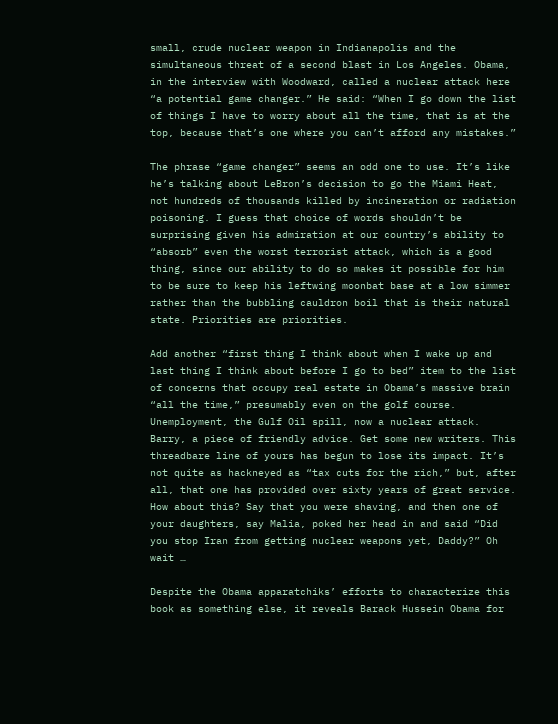small, crude nuclear weapon in Indianapolis and the simultaneous threat of a second blast in Los Angeles. Obama, in the interview with Woodward, called a nuclear attack here “a potential game changer.” He said: “When I go down the list of things I have to worry about all the time, that is at the top, because that’s one where you can’t afford any mistakes.”

The phrase “game changer” seems an odd one to use. It’s like he’s talking about LeBron’s decision to go the Miami Heat, not hundreds of thousands killed by incineration or radiation poisoning. I guess that choice of words shouldn’t be surprising given his admiration at our country’s ability to “absorb” even the worst terrorist attack, which is a good thing, since our ability to do so makes it possible for him to be sure to keep his leftwing moonbat base at a low simmer rather than the bubbling cauldron boil that is their natural state. Priorities are priorities.

Add another “first thing I think about when I wake up and last thing I think about before I go to bed” item to the list of concerns that occupy real estate in Obama’s massive brain “all the time,” presumably even on the golf course. Unemployment, the Gulf Oil spill, now a nuclear attack. Barry, a piece of friendly advice. Get some new writers. This threadbare line of yours has begun to lose its impact. It’s not quite as hackneyed as “tax cuts for the rich,” but, after all, that one has provided over sixty years of great service. How about this? Say that you were shaving, and then one of your daughters, say Malia, poked her head in and said “Did you stop Iran from getting nuclear weapons yet, Daddy?” Oh wait …

Despite the Obama apparatchiks’ efforts to characterize this book as something else, it reveals Barack Hussein Obama for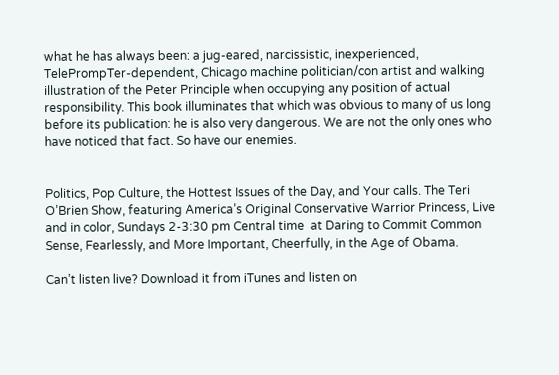what he has always been: a jug-eared, narcissistic, inexperienced, TelePrompTer-dependent, Chicago machine politician/con artist and walking illustration of the Peter Principle when occupying any position of actual responsibility. This book illuminates that which was obvious to many of us long before its publication: he is also very dangerous. We are not the only ones who have noticed that fact. So have our enemies.


Politics, Pop Culture, the Hottest Issues of the Day, and Your calls. The Teri O’Brien Show, featuring America’s Original Conservative Warrior Princess, Live and in color, Sundays 2-3:30 pm Central time  at Daring to Commit Common Sense, Fearlessly, and More Important, Cheerfully, in the Age of Obama.

Can’t listen live? Download it from iTunes and listen on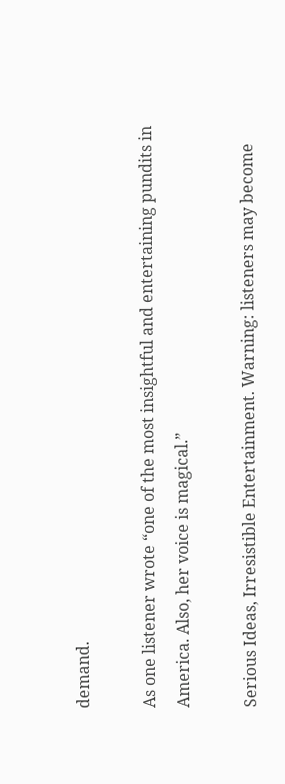demand.

As one listener wrote “one of the most insightful and entertaining pundits in America. Also, her voice is magical.”

Serious Ideas, Irresistible Entertainment. Warning: listeners may become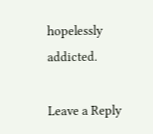hopelessly addicted.

Leave a Reply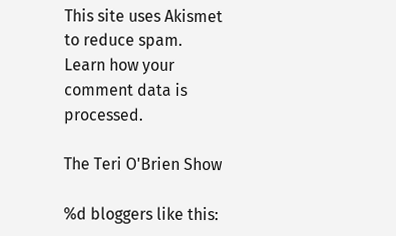This site uses Akismet to reduce spam. Learn how your comment data is processed.

The Teri O'Brien Show

%d bloggers like this: